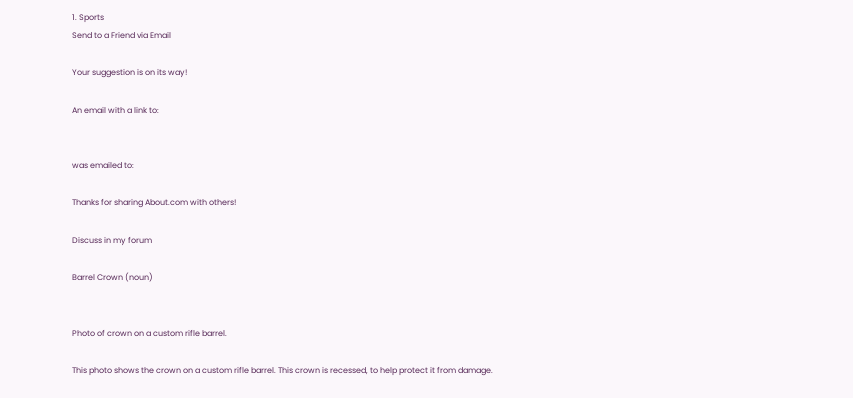1. Sports
Send to a Friend via Email

Your suggestion is on its way!

An email with a link to:


was emailed to:

Thanks for sharing About.com with others!

Discuss in my forum

Barrel Crown (noun)


Photo of crown on a custom rifle barrel.

This photo shows the crown on a custom rifle barrel. This crown is recessed, to help protect it from damage.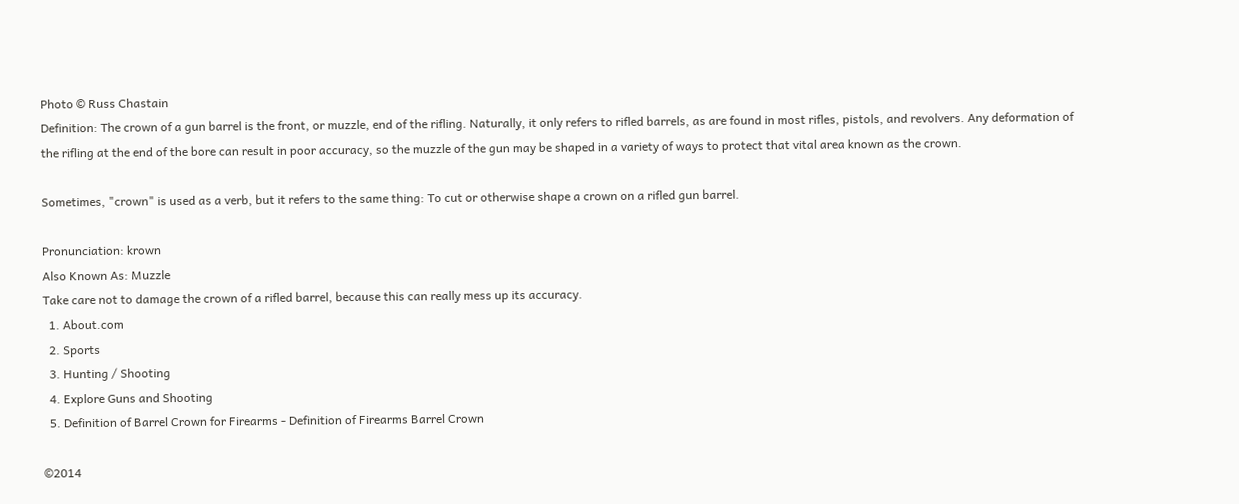Photo © Russ Chastain
Definition: The crown of a gun barrel is the front, or muzzle, end of the rifling. Naturally, it only refers to rifled barrels, as are found in most rifles, pistols, and revolvers. Any deformation of the rifling at the end of the bore can result in poor accuracy, so the muzzle of the gun may be shaped in a variety of ways to protect that vital area known as the crown.

Sometimes, "crown" is used as a verb, but it refers to the same thing: To cut or otherwise shape a crown on a rifled gun barrel.

Pronunciation: krown
Also Known As: Muzzle
Take care not to damage the crown of a rifled barrel, because this can really mess up its accuracy.
  1. About.com
  2. Sports
  3. Hunting / Shooting
  4. Explore Guns and Shooting
  5. Definition of Barrel Crown for Firearms - Definition of Firearms Barrel Crown

©2014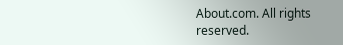About.com. All rights reserved.